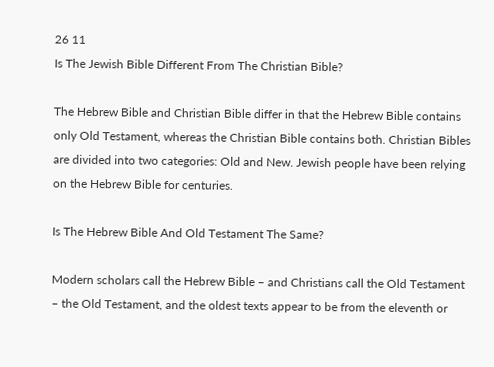26 11
Is The Jewish Bible Different From The Christian Bible?

The Hebrew Bible and Christian Bible differ in that the Hebrew Bible contains only Old Testament, whereas the Christian Bible contains both. Christian Bibles are divided into two categories: Old and New. Jewish people have been relying on the Hebrew Bible for centuries.

Is The Hebrew Bible And Old Testament The Same?

Modern scholars call the Hebrew Bible – and Christians call the Old Testament – the Old Testament, and the oldest texts appear to be from the eleventh or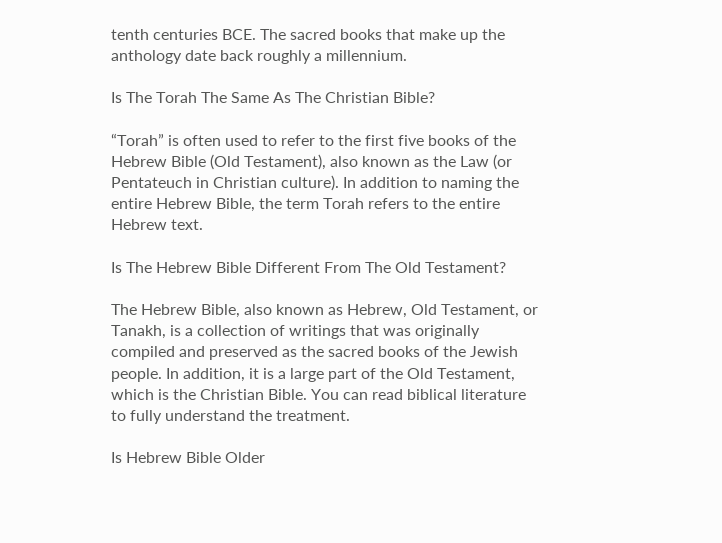tenth centuries BCE. The sacred books that make up the anthology date back roughly a millennium.

Is The Torah The Same As The Christian Bible?

“Torah” is often used to refer to the first five books of the Hebrew Bible (Old Testament), also known as the Law (or Pentateuch in Christian culture). In addition to naming the entire Hebrew Bible, the term Torah refers to the entire Hebrew text.

Is The Hebrew Bible Different From The Old Testament?

The Hebrew Bible, also known as Hebrew, Old Testament, or Tanakh, is a collection of writings that was originally compiled and preserved as the sacred books of the Jewish people. In addition, it is a large part of the Old Testament, which is the Christian Bible. You can read biblical literature to fully understand the treatment.

Is Hebrew Bible Older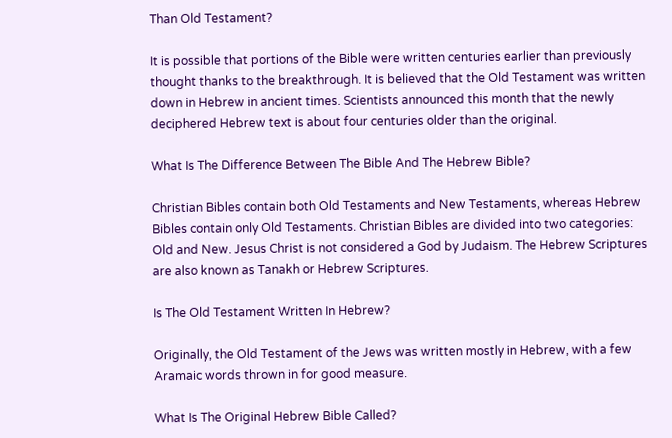Than Old Testament?

It is possible that portions of the Bible were written centuries earlier than previously thought thanks to the breakthrough. It is believed that the Old Testament was written down in Hebrew in ancient times. Scientists announced this month that the newly deciphered Hebrew text is about four centuries older than the original.

What Is The Difference Between The Bible And The Hebrew Bible?

Christian Bibles contain both Old Testaments and New Testaments, whereas Hebrew Bibles contain only Old Testaments. Christian Bibles are divided into two categories: Old and New. Jesus Christ is not considered a God by Judaism. The Hebrew Scriptures are also known as Tanakh or Hebrew Scriptures.

Is The Old Testament Written In Hebrew?

Originally, the Old Testament of the Jews was written mostly in Hebrew, with a few Aramaic words thrown in for good measure.

What Is The Original Hebrew Bible Called?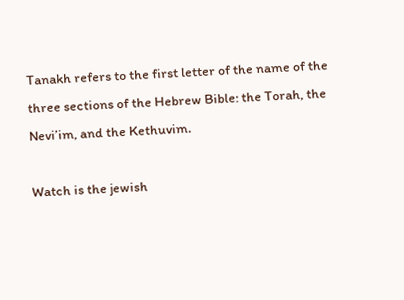Tanakh refers to the first letter of the name of the three sections of the Hebrew Bible: the Torah, the Nevi’im, and the Kethuvim.

Watch is the jewish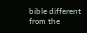bible different from the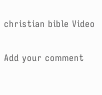christian bible Video

Add your comment